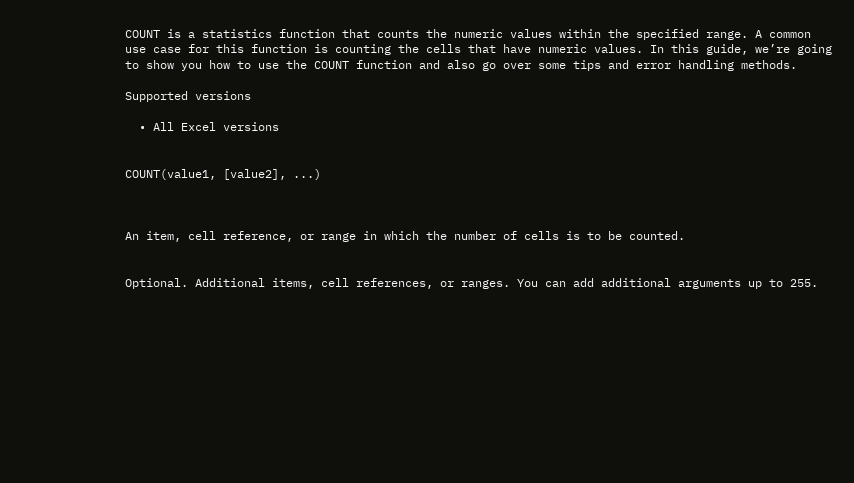COUNT is a statistics function that counts the numeric values within the specified range. A common use case for this function is counting the cells that have numeric values. In this guide, we’re going to show you how to use the COUNT function and also go over some tips and error handling methods.

Supported versions

  • All Excel versions


COUNT(value1, [value2], ...)



An item, cell reference, or range in which the number of cells is to be counted.


Optional. Additional items, cell references, or ranges. You can add additional arguments up to 255.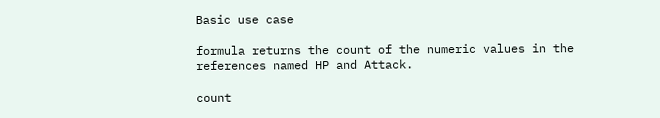Basic use case

formula returns the count of the numeric values in the references named HP and Attack.

count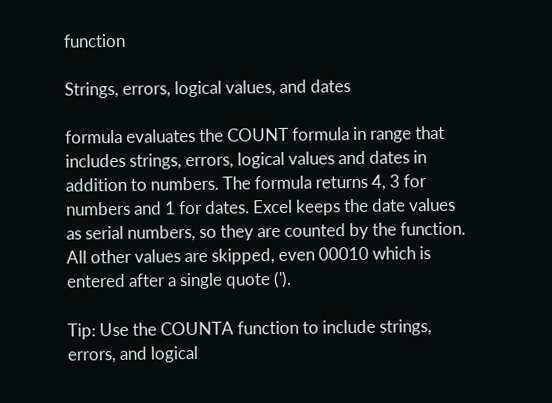function

Strings, errors, logical values, and dates

formula evaluates the COUNT formula in range that includes strings, errors, logical values and dates in addition to numbers. The formula returns 4, 3 for numbers and 1 for dates. Excel keeps the date values as serial numbers, so they are counted by the function. All other values are skipped, even 00010 which is entered after a single quote (').

Tip: Use the COUNTA function to include strings, errors, and logical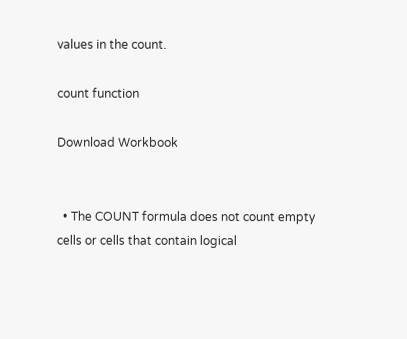values in the count.

count function

Download Workbook


  • The COUNT formula does not count empty cells or cells that contain logical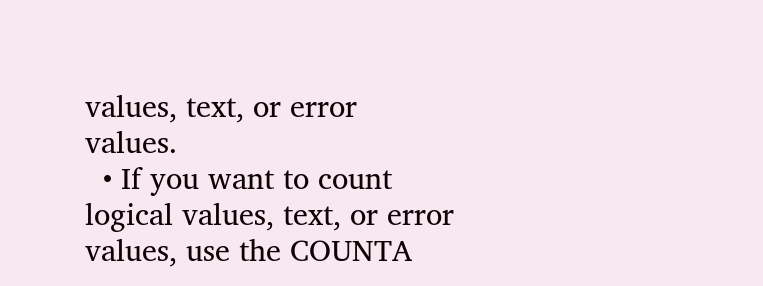values, text, or error values.
  • If you want to count logical values, text, or error values, use the COUNTA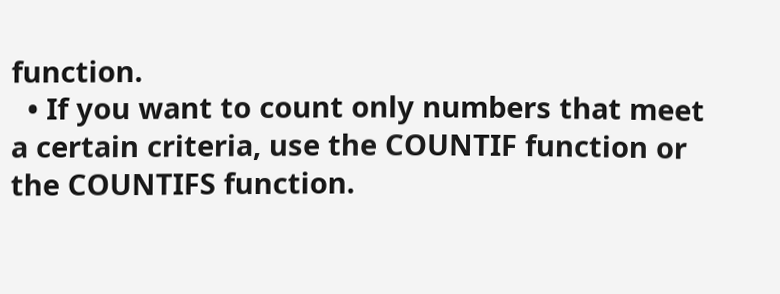function.
  • If you want to count only numbers that meet a certain criteria, use the COUNTIF function or the COUNTIFS function.